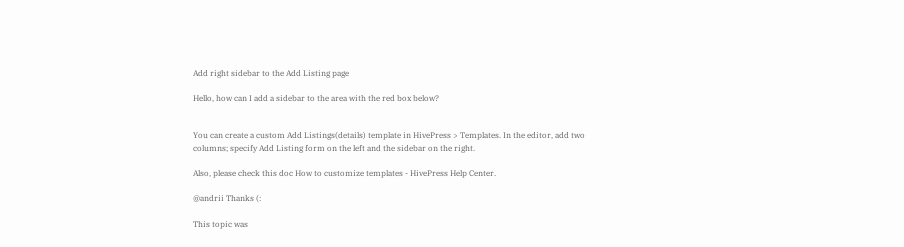Add right sidebar to the Add Listing page

Hello, how can I add a sidebar to the area with the red box below?


You can create a custom Add Listings(details) template in HivePress > Templates. In the editor, add two columns; specify Add Listing form on the left and the sidebar on the right.

Also, please check this doc How to customize templates - HivePress Help Center.

@andrii Thanks (:

This topic was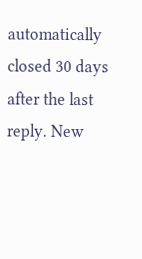automatically closed 30 days after the last reply. New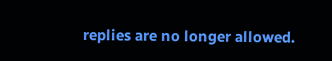replies are no longer allowed.